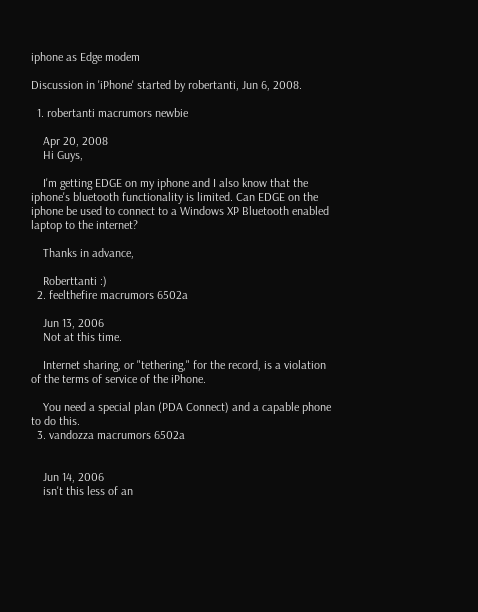iphone as Edge modem

Discussion in 'iPhone' started by robertanti, Jun 6, 2008.

  1. robertanti macrumors newbie

    Apr 20, 2008
    Hi Guys,

    I'm getting EDGE on my iphone and I also know that the iphone's bluetooth functionality is limited. Can EDGE on the iphone be used to connect to a Windows XP Bluetooth enabled laptop to the internet?

    Thanks in advance,

    Roberttanti :)
  2. feelthefire macrumors 6502a

    Jun 13, 2006
    Not at this time.

    Internet sharing, or "tethering," for the record, is a violation of the terms of service of the iPhone.

    You need a special plan (PDA Connect) and a capable phone to do this.
  3. vandozza macrumors 6502a


    Jun 14, 2006
    isn't this less of an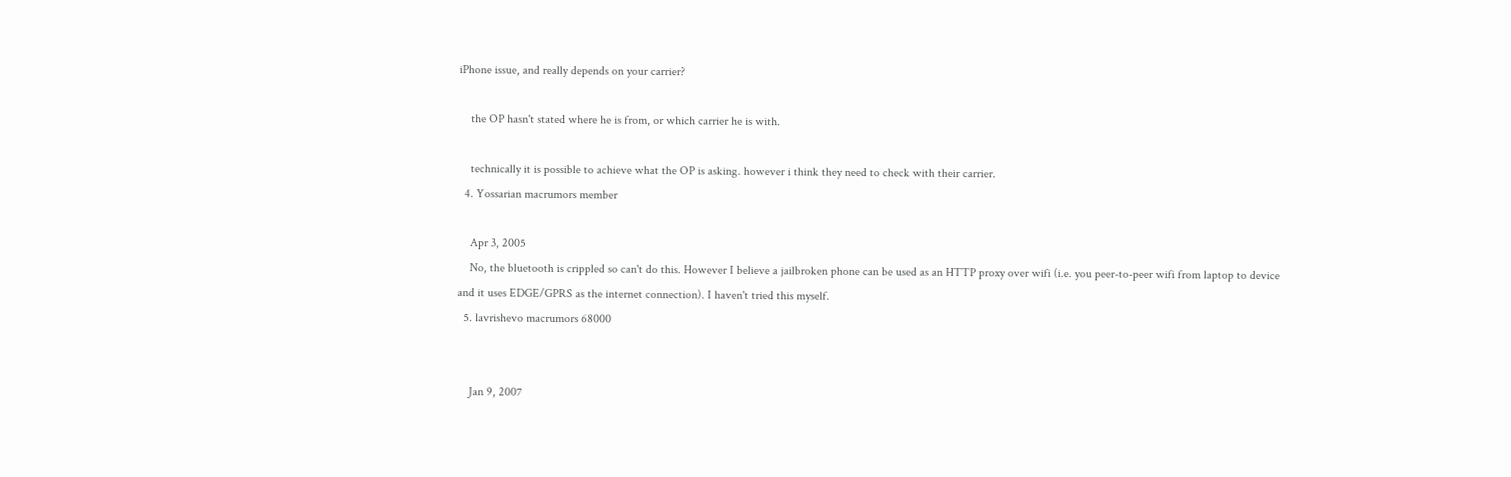iPhone issue, and really depends on your carrier?

    the OP hasn't stated where he is from, or which carrier he is with.

    technically it is possible to achieve what the OP is asking. however i think they need to check with their carrier.
  4. Yossarian macrumors member

    Apr 3, 2005
    No, the bluetooth is crippled so can't do this. However I believe a jailbroken phone can be used as an HTTP proxy over wifi (i.e. you peer-to-peer wifi from laptop to device and it uses EDGE/GPRS as the internet connection). I haven't tried this myself.
  5. lavrishevo macrumors 68000


    Jan 9, 2007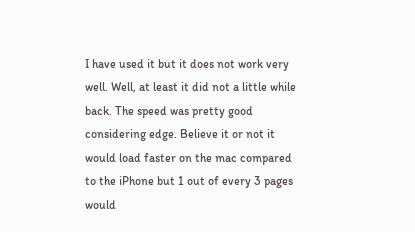I have used it but it does not work very well. Well, at least it did not a little while back. The speed was pretty good considering edge. Believe it or not it would load faster on the mac compared to the iPhone but 1 out of every 3 pages would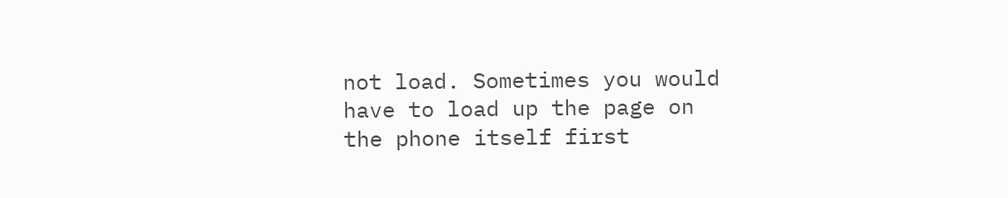not load. Sometimes you would have to load up the page on the phone itself first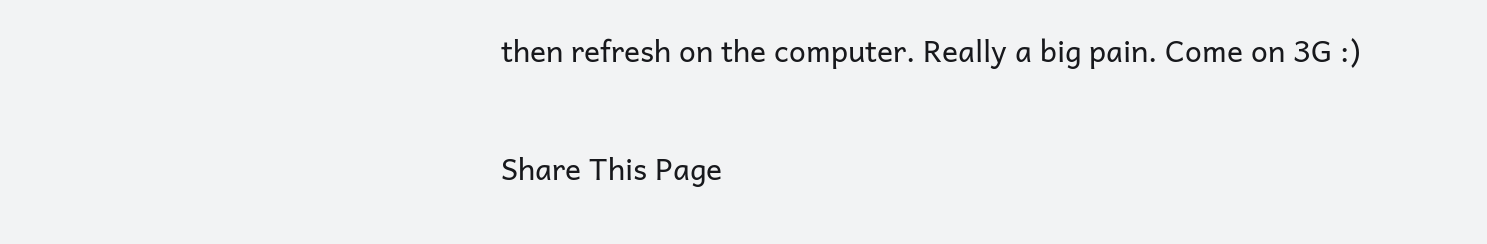then refresh on the computer. Really a big pain. Come on 3G :)

Share This Page